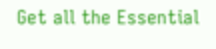Get all the Essential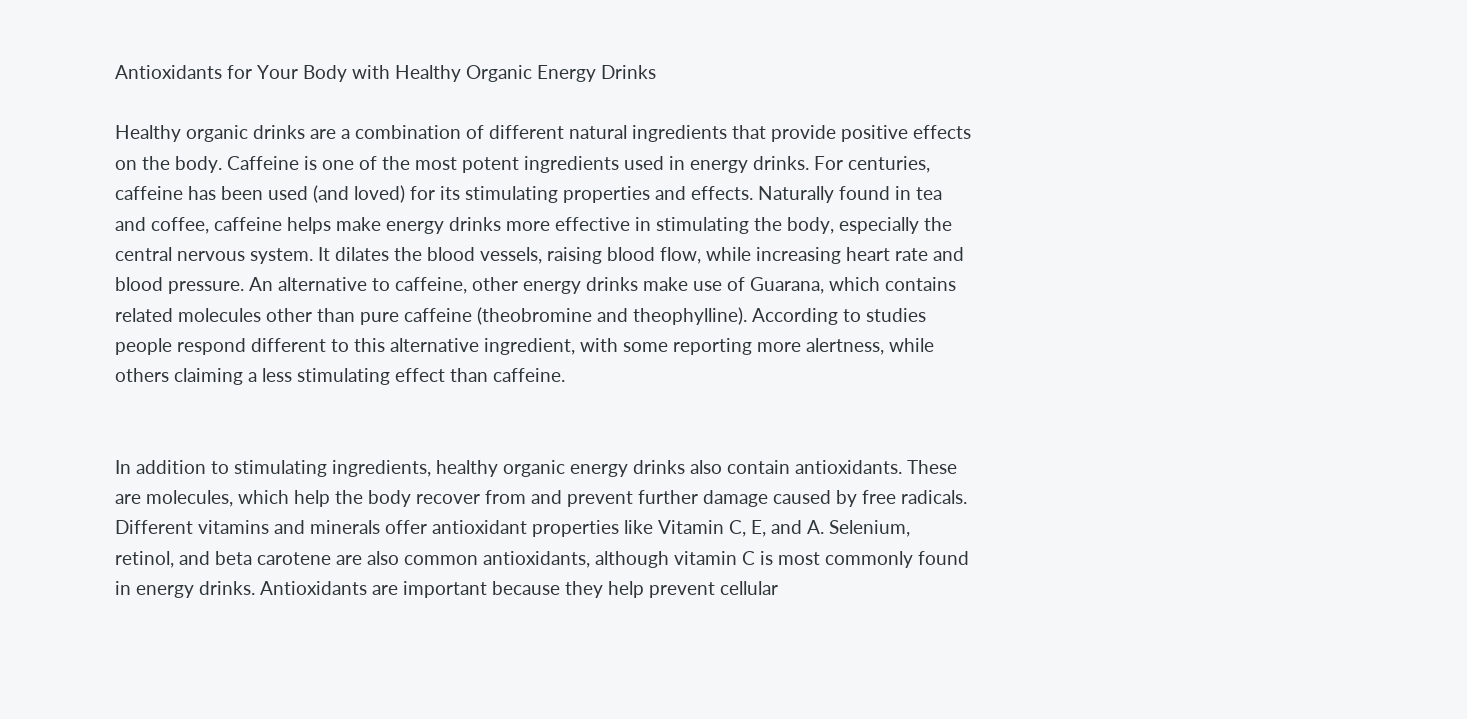Antioxidants for Your Body with Healthy Organic Energy Drinks

Healthy organic drinks are a combination of different natural ingredients that provide positive effects on the body. Caffeine is one of the most potent ingredients used in energy drinks. For centuries, caffeine has been used (and loved) for its stimulating properties and effects. Naturally found in tea and coffee, caffeine helps make energy drinks more effective in stimulating the body, especially the central nervous system. It dilates the blood vessels, raising blood flow, while increasing heart rate and blood pressure. An alternative to caffeine, other energy drinks make use of Guarana, which contains related molecules other than pure caffeine (theobromine and theophylline). According to studies people respond different to this alternative ingredient, with some reporting more alertness, while others claiming a less stimulating effect than caffeine.


In addition to stimulating ingredients, healthy organic energy drinks also contain antioxidants. These are molecules, which help the body recover from and prevent further damage caused by free radicals. Different vitamins and minerals offer antioxidant properties like Vitamin C, E, and A. Selenium, retinol, and beta carotene are also common antioxidants, although vitamin C is most commonly found in energy drinks. Antioxidants are important because they help prevent cellular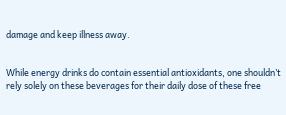damage and keep illness away.


While energy drinks do contain essential antioxidants, one shouldn’t rely solely on these beverages for their daily dose of these free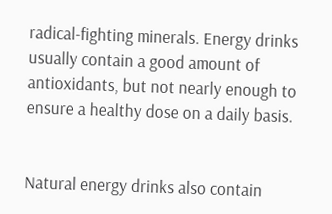radical-fighting minerals. Energy drinks usually contain a good amount of antioxidants, but not nearly enough to ensure a healthy dose on a daily basis.


Natural energy drinks also contain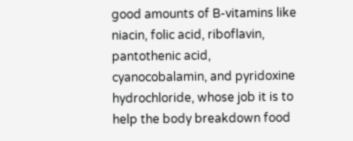good amounts of B-vitamins like niacin, folic acid, riboflavin, pantothenic acid, cyanocobalamin, and pyridoxine hydrochloride, whose job it is to help the body breakdown food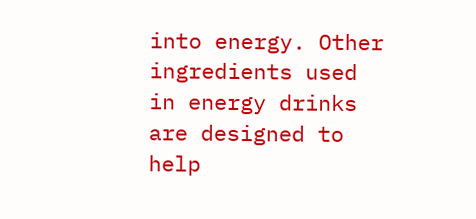into energy. Other ingredients used in energy drinks are designed to help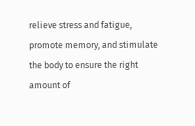relieve stress and fatigue, promote memory, and stimulate the body to ensure the right amount of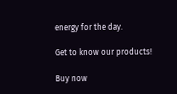energy for the day.

Get to know our products!

Buy now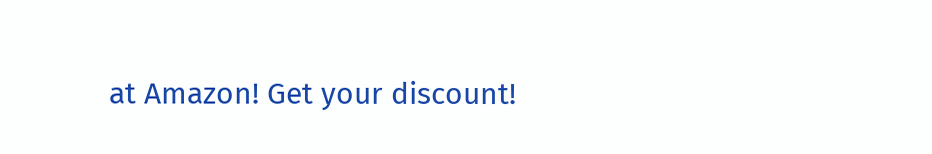at Amazon! Get your discount!